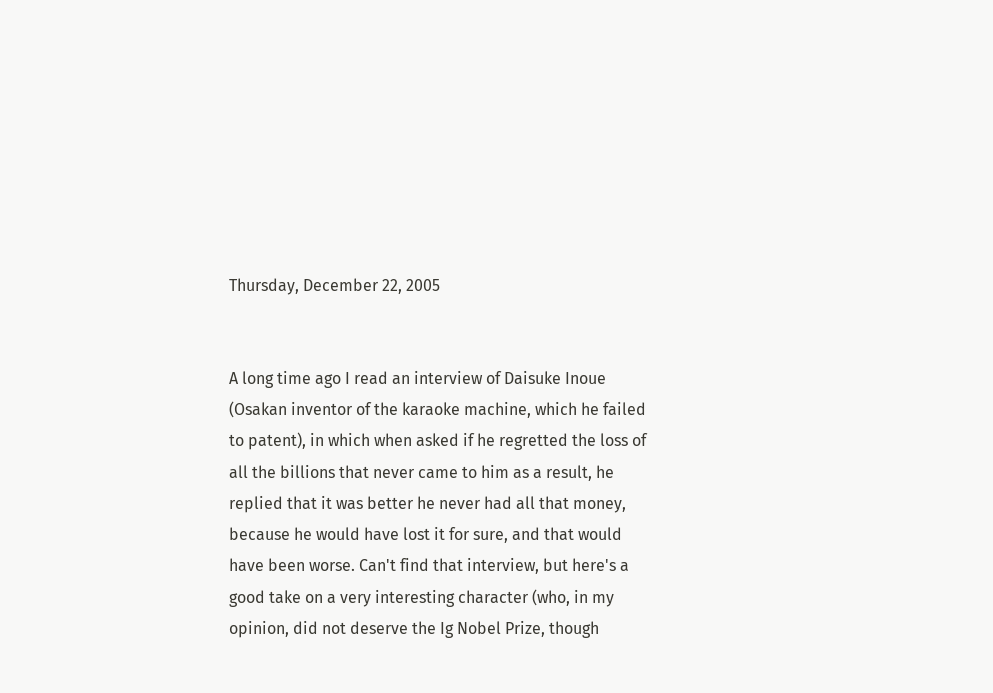Thursday, December 22, 2005


A long time ago I read an interview of Daisuke Inoue (Osakan inventor of the karaoke machine, which he failed to patent), in which when asked if he regretted the loss of all the billions that never came to him as a result, he replied that it was better he never had all that money, because he would have lost it for sure, and that would have been worse. Can't find that interview, but here's a good take on a very interesting character (who, in my opinion, did not deserve the Ig Nobel Prize, though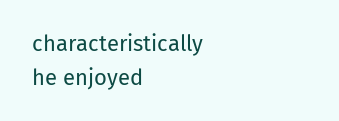characteristically he enjoyed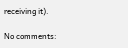receiving it).

No comments: